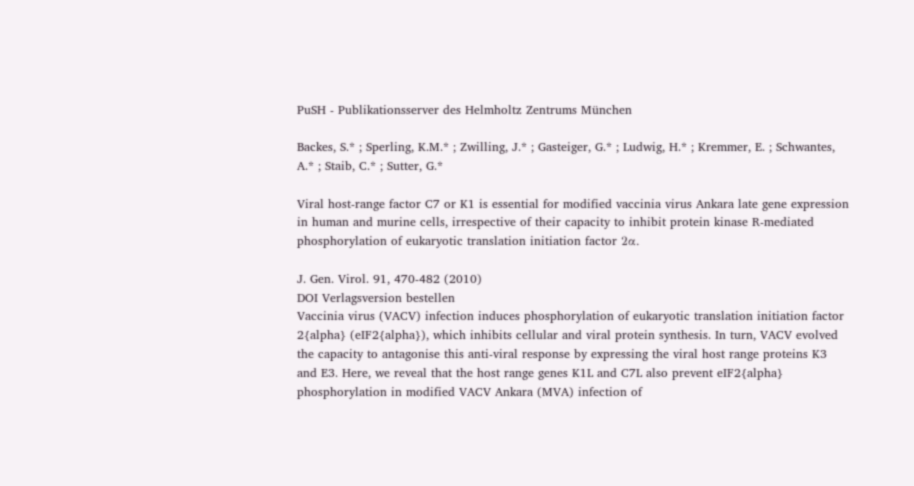PuSH - Publikationsserver des Helmholtz Zentrums München

Backes, S.* ; Sperling, K.M.* ; Zwilling, J.* ; Gasteiger, G.* ; Ludwig, H.* ; Kremmer, E. ; Schwantes, A.* ; Staib, C.* ; Sutter, G.*

Viral host-range factor C7 or K1 is essential for modified vaccinia virus Ankara late gene expression in human and murine cells, irrespective of their capacity to inhibit protein kinase R-mediated phosphorylation of eukaryotic translation initiation factor 2α.

J. Gen. Virol. 91, 470-482 (2010)
DOI Verlagsversion bestellen
Vaccinia virus (VACV) infection induces phosphorylation of eukaryotic translation initiation factor 2{alpha} (eIF2{alpha}), which inhibits cellular and viral protein synthesis. In turn, VACV evolved the capacity to antagonise this anti-viral response by expressing the viral host range proteins K3 and E3. Here, we reveal that the host range genes K1L and C7L also prevent eIF2{alpha} phosphorylation in modified VACV Ankara (MVA) infection of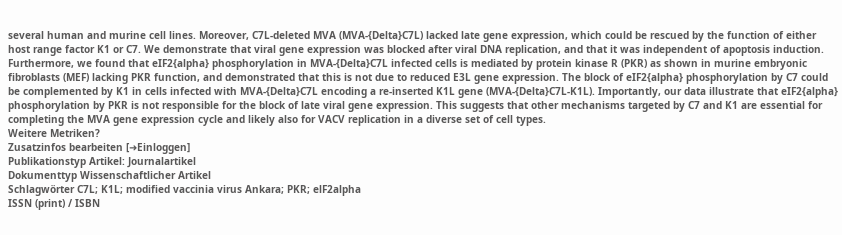several human and murine cell lines. Moreover, C7L-deleted MVA (MVA-{Delta}C7L) lacked late gene expression, which could be rescued by the function of either host range factor K1 or C7. We demonstrate that viral gene expression was blocked after viral DNA replication, and that it was independent of apoptosis induction. Furthermore, we found that eIF2{alpha} phosphorylation in MVA-{Delta}C7L infected cells is mediated by protein kinase R (PKR) as shown in murine embryonic fibroblasts (MEF) lacking PKR function, and demonstrated that this is not due to reduced E3L gene expression. The block of eIF2{alpha} phosphorylation by C7 could be complemented by K1 in cells infected with MVA-{Delta}C7L encoding a re-inserted K1L gene (MVA-{Delta}C7L-K1L). Importantly, our data illustrate that eIF2{alpha} phosphorylation by PKR is not responsible for the block of late viral gene expression. This suggests that other mechanisms targeted by C7 and K1 are essential for completing the MVA gene expression cycle and likely also for VACV replication in a diverse set of cell types.
Weitere Metriken?
Zusatzinfos bearbeiten [➜Einloggen]
Publikationstyp Artikel: Journalartikel
Dokumenttyp Wissenschaftlicher Artikel
Schlagwörter C7L; K1L; modified vaccinia virus Ankara; PKR; elF2alpha
ISSN (print) / ISBN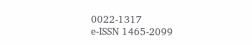0022-1317
e-ISSN 1465-2099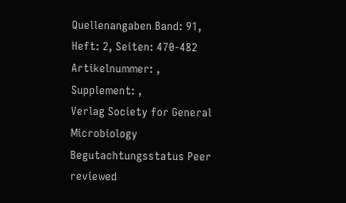Quellenangaben Band: 91, Heft: 2, Seiten: 470-482 Artikelnummer: , Supplement: ,
Verlag Society for General Microbiology
Begutachtungsstatus Peer reviewed